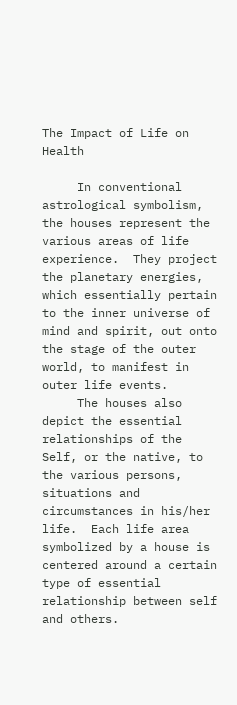The Impact of Life on Health

     In conventional astrological symbolism, the houses represent the various areas of life experience.  They project the planetary energies, which essentially pertain to the inner universe of mind and spirit, out onto the stage of the outer world, to manifest in outer life events.
     The houses also depict the essential relationships of the Self, or the native, to the various persons, situations and circumstances in his/her life.  Each life area symbolized by a house is centered around a certain type of essential relationship between self and others.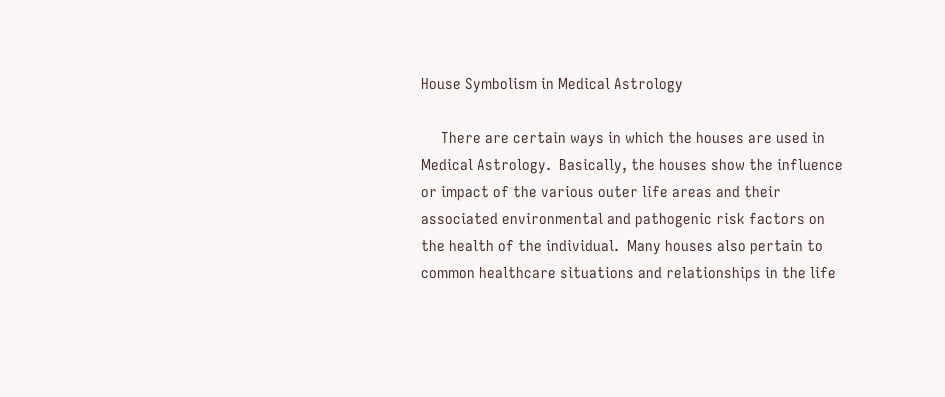House Symbolism in Medical Astrology

     There are certain ways in which the houses are used in Medical Astrology.  Basically, the houses show the influence or impact of the various outer life areas and their associated environmental and pathogenic risk factors on the health of the individual.  Many houses also pertain to common healthcare situations and relationships in the life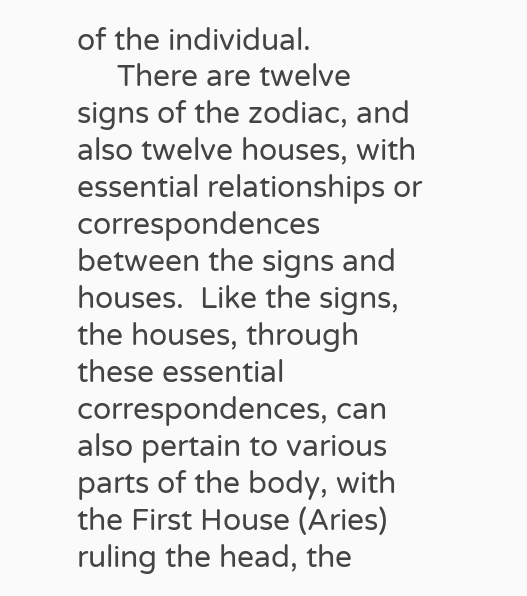of the individual.
     There are twelve signs of the zodiac, and also twelve houses, with essential relationships or correspondences between the signs and houses.  Like the signs, the houses, through these essential correspondences, can also pertain to various parts of the body, with the First House (Aries) ruling the head, the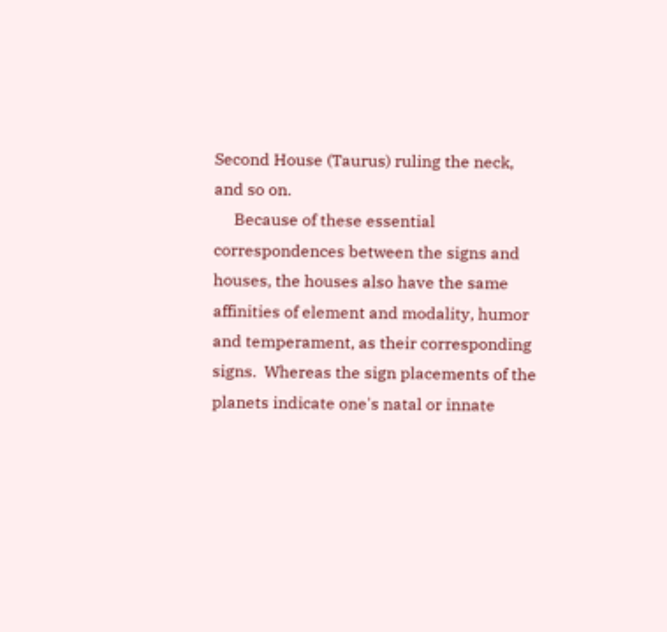Second House (Taurus) ruling the neck, and so on.
     Because of these essential correspondences between the signs and houses, the houses also have the same affinities of element and modality, humor and temperament, as their corresponding signs.  Whereas the sign placements of the planets indicate one's natal or innate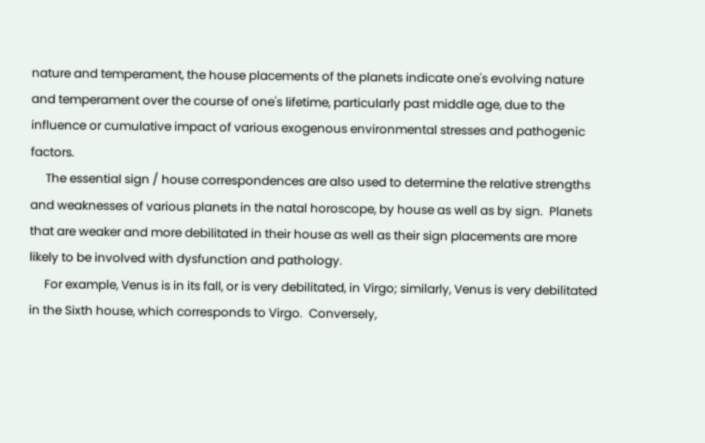nature and temperament, the house placements of the planets indicate one's evolving nature and temperament over the course of one's lifetime, particularly past middle age, due to the influence or cumulative impact of various exogenous environmental stresses and pathogenic factors.
     The essential sign / house correspondences are also used to determine the relative strengths and weaknesses of various planets in the natal horoscope, by house as well as by sign.  Planets that are weaker and more debilitated in their house as well as their sign placements are more likely to be involved with dysfunction and pathology.
     For example, Venus is in its fall, or is very debilitated, in Virgo; similarly, Venus is very debilitated in the Sixth house, which corresponds to Virgo.  Conversely,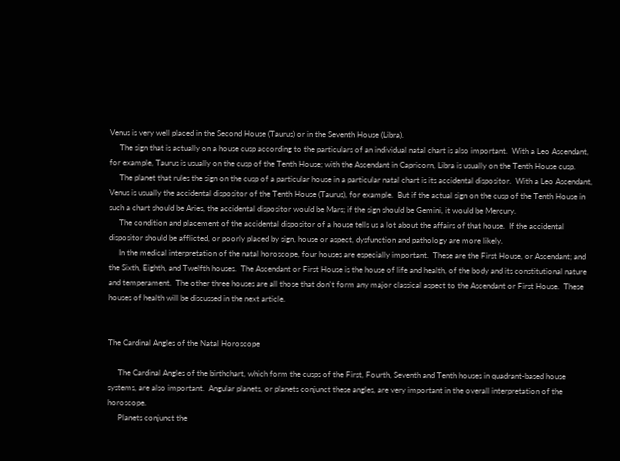Venus is very well placed in the Second House (Taurus) or in the Seventh House (Libra).
     The sign that is actually on a house cusp according to the particulars of an individual natal chart is also important.  With a Leo Ascendant, for example, Taurus is usually on the cusp of the Tenth House; with the Ascendant in Capricorn, Libra is usually on the Tenth House cusp.
     The planet that rules the sign on the cusp of a particular house in a particular natal chart is its accidental dispositor.  With a Leo Ascendant, Venus is usually the accidental dispositor of the Tenth House (Taurus), for example.  But if the actual sign on the cusp of the Tenth House in such a chart should be Aries, the accidental dispositor would be Mars; if the sign should be Gemini, it would be Mercury.
     The condition and placement of the accidental dispositor of a house tells us a lot about the affairs of that house.  If the accidental dispositor should be afflicted, or poorly placed by sign, house or aspect, dysfunction and pathology are more likely.
     In the medical interpretation of the natal horoscope, four houses are especially important.  These are the First House, or Ascendant; and the Sixth, Eighth, and Twelfth houses.  The Ascendant or First House is the house of life and health, of the body and its constitutional nature and temperament.  The other three houses are all those that don't form any major classical aspect to the Ascendant or First House.  These houses of health will be discussed in the next article.


The Cardinal Angles of the Natal Horoscope

     The Cardinal Angles of the birthchart, which form the cusps of the First, Fourth, Seventh and Tenth houses in quadrant-based house systems, are also important.  Angular planets, or planets conjunct these angles, are very important in the overall interpretation of the horoscope.
     Planets conjunct the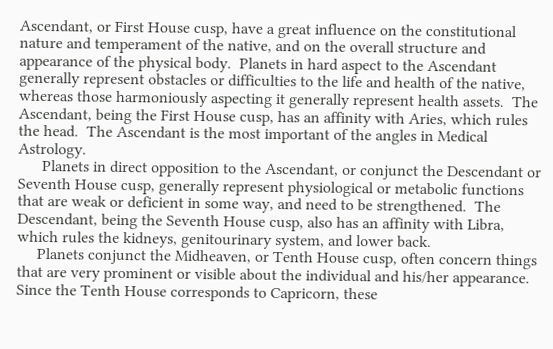Ascendant, or First House cusp, have a great influence on the constitutional nature and temperament of the native, and on the overall structure and appearance of the physical body.  Planets in hard aspect to the Ascendant generally represent obstacles or difficulties to the life and health of the native, whereas those harmoniously aspecting it generally represent health assets.  The Ascendant, being the First House cusp, has an affinity with Aries, which rules the head.  The Ascendant is the most important of the angles in Medical Astrology.
      Planets in direct opposition to the Ascendant, or conjunct the Descendant or Seventh House cusp, generally represent physiological or metabolic functions that are weak or deficient in some way, and need to be strengthened.  The Descendant, being the Seventh House cusp, also has an affinity with Libra, which rules the kidneys, genitourinary system, and lower back.
     Planets conjunct the Midheaven, or Tenth House cusp, often concern things that are very prominent or visible about the individual and his/her appearance.  Since the Tenth House corresponds to Capricorn, these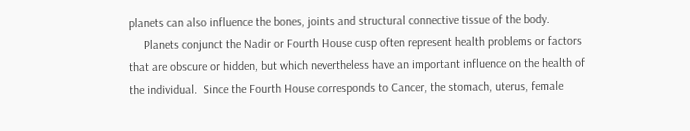planets can also influence the bones, joints and structural connective tissue of the body.
     Planets conjunct the Nadir or Fourth House cusp often represent health problems or factors that are obscure or hidden, but which nevertheless have an important influence on the health of the individual.  Since the Fourth House corresponds to Cancer, the stomach, uterus, female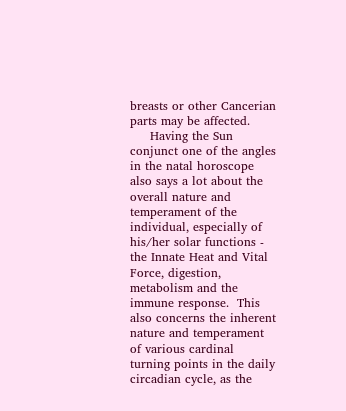breasts or other Cancerian parts may be affected.
     Having the Sun conjunct one of the angles in the natal horoscope also says a lot about the overall nature and temperament of the individual, especially of his/her solar functions - the Innate Heat and Vital Force, digestion, metabolism and the immune response.  This also concerns the inherent nature and temperament of various cardinal turning points in the daily circadian cycle, as the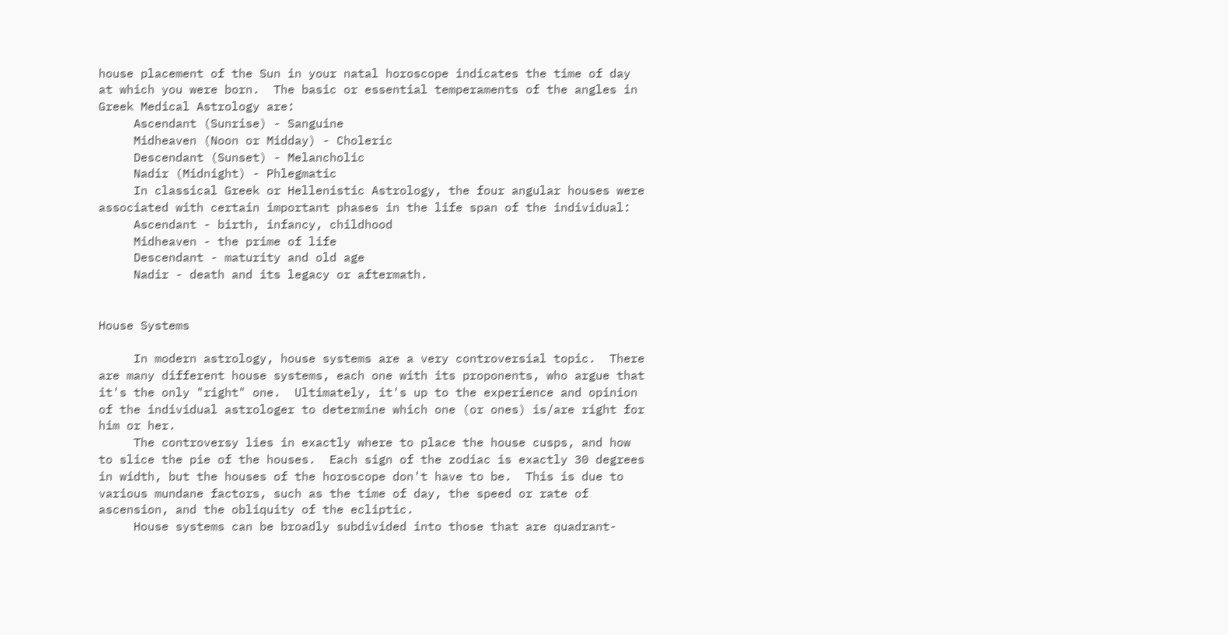house placement of the Sun in your natal horoscope indicates the time of day at which you were born.  The basic or essential temperaments of the angles in Greek Medical Astrology are:
     Ascendant (Sunrise) - Sanguine
     Midheaven (Noon or Midday) - Choleric
     Descendant (Sunset) - Melancholic
     Nadir (Midnight) - Phlegmatic
     In classical Greek or Hellenistic Astrology, the four angular houses were associated with certain important phases in the life span of the individual:
     Ascendant - birth, infancy, childhood
     Midheaven - the prime of life
     Descendant - maturity and old age
     Nadir - death and its legacy or aftermath.


House Systems

     In modern astrology, house systems are a very controversial topic.  There are many different house systems, each one with its proponents, who argue that it's the only "right" one.  Ultimately, it's up to the experience and opinion of the individual astrologer to determine which one (or ones) is/are right for him or her.
     The controversy lies in exactly where to place the house cusps, and how to slice the pie of the houses.  Each sign of the zodiac is exactly 30 degrees in width, but the houses of the horoscope don't have to be.  This is due to various mundane factors, such as the time of day, the speed or rate of ascension, and the obliquity of the ecliptic.
     House systems can be broadly subdivided into those that are quadrant-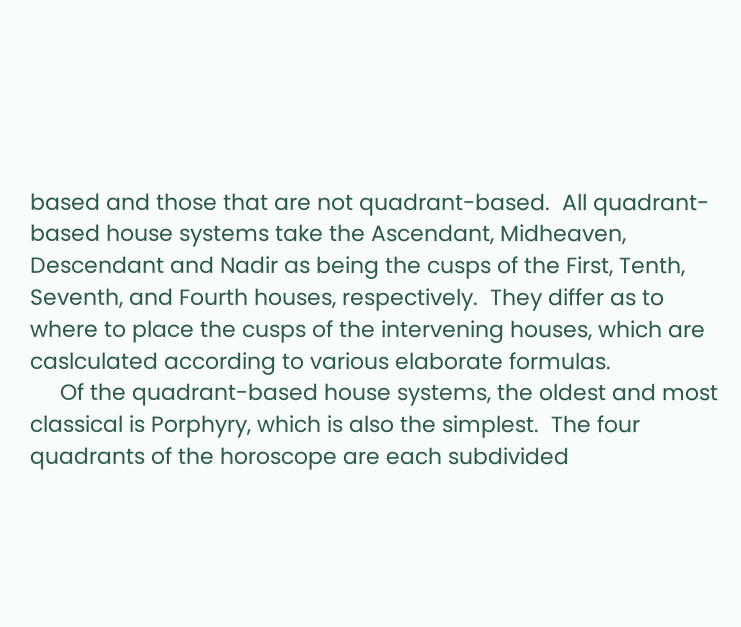based and those that are not quadrant-based.  All quadrant-based house systems take the Ascendant, Midheaven, Descendant and Nadir as being the cusps of the First, Tenth, Seventh, and Fourth houses, respectively.  They differ as to where to place the cusps of the intervening houses, which are caslculated according to various elaborate formulas.
     Of the quadrant-based house systems, the oldest and most classical is Porphyry, which is also the simplest.  The four quadrants of the horoscope are each subdivided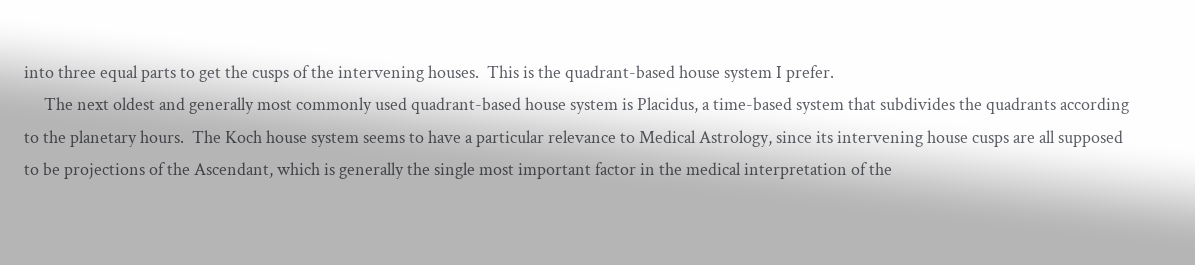into three equal parts to get the cusps of the intervening houses.  This is the quadrant-based house system I prefer.
     The next oldest and generally most commonly used quadrant-based house system is Placidus, a time-based system that subdivides the quadrants according to the planetary hours.  The Koch house system seems to have a particular relevance to Medical Astrology, since its intervening house cusps are all supposed to be projections of the Ascendant, which is generally the single most important factor in the medical interpretation of the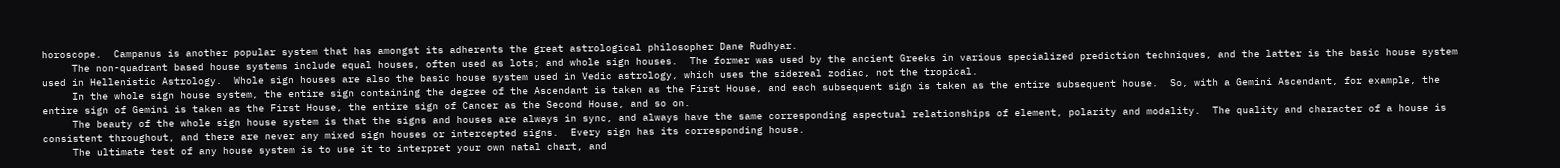horoscope.  Campanus is another popular system that has amongst its adherents the great astrological philosopher Dane Rudhyar.
     The non-quadrant based house systems include equal houses, often used as lots; and whole sign houses.  The former was used by the ancient Greeks in various specialized prediction techniques, and the latter is the basic house system used in Hellenistic Astrology.  Whole sign houses are also the basic house system used in Vedic astrology, which uses the sidereal zodiac, not the tropical.
     In the whole sign house system, the entire sign containing the degree of the Ascendant is taken as the First House, and each subsequent sign is taken as the entire subsequent house.  So, with a Gemini Ascendant, for example, the entire sign of Gemini is taken as the First House, the entire sign of Cancer as the Second House, and so on.
     The beauty of the whole sign house system is that the signs and houses are always in sync, and always have the same corresponding aspectual relationships of element, polarity and modality.  The quality and character of a house is consistent throughout, and there are never any mixed sign houses or intercepted signs.  Every sign has its corresponding house.
     The ultimate test of any house system is to use it to interpret your own natal chart, and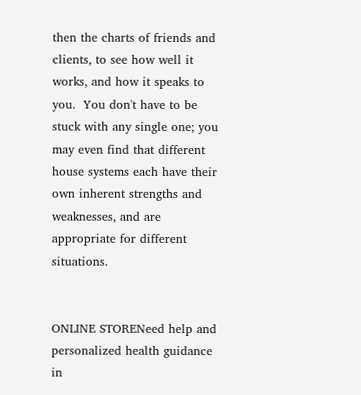then the charts of friends and clients, to see how well it works, and how it speaks to you.  You don't have to be stuck with any single one; you may even find that different house systems each have their own inherent strengths and weaknesses, and are appropriate for different situations.


ONLINE STORENeed help and personalized health guidance in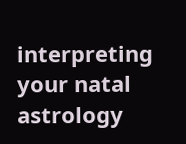interpreting your natal astrology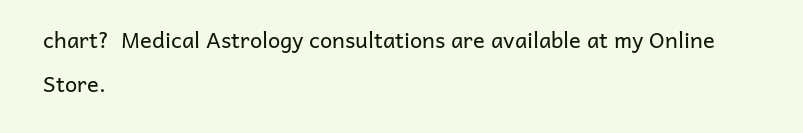chart?  Medical Astrology consultations are available at my Online Store.